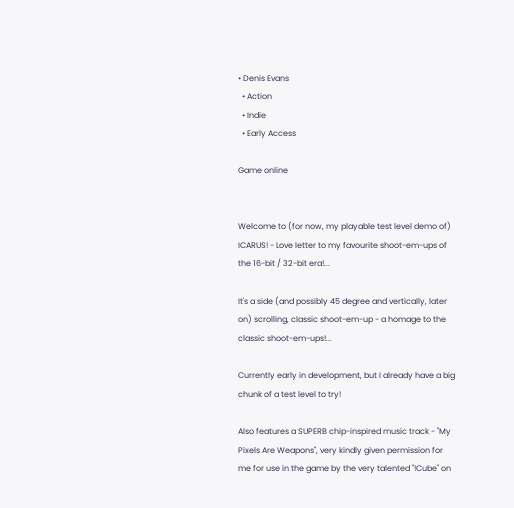• Denis Evans
  • Action
  • Indie
  • Early Access

Game online


Welcome to (for now, my playable test level demo of) ICARUS! - Love letter to my favourite shoot-em-ups of the 16-bit / 32-bit era!...

It's a side (and possibly 45 degree and vertically, later on) scrolling, classic shoot-em-up - a homage to the classic shoot-em-ups!...

Currently early in development, but I already have a big chunk of a test level to try!

Also features a SUPERB chip-inspired music track - "My Pixels Are Weapons", very kindly given permission for me for use in the game by the very talented "!Cube" on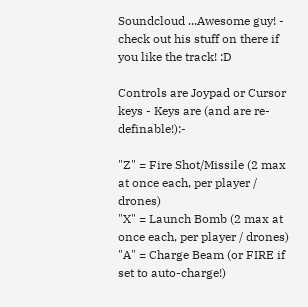Soundcloud ...Awesome guy! - check out his stuff on there if you like the track! :D

Controls are Joypad or Cursor keys - Keys are (and are re-definable!):-

"Z" = Fire Shot/Missile (2 max at once each, per player / drones)
"X" = Launch Bomb (2 max at once each, per player / drones)
"A" = Charge Beam (or FIRE if set to auto-charge!)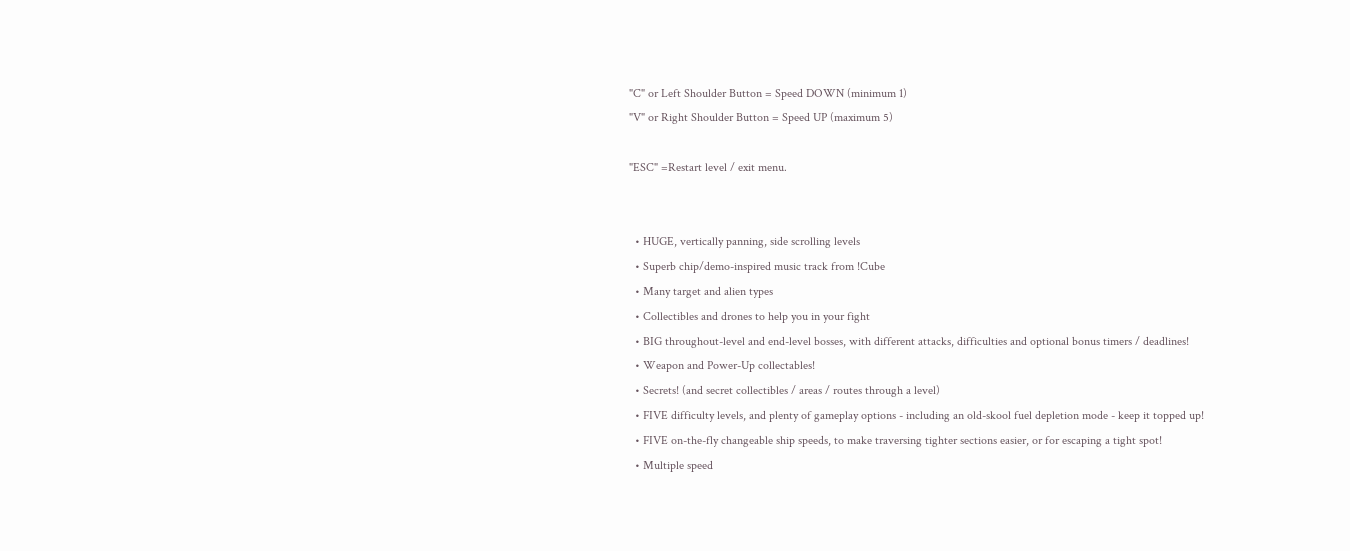"C" or Left Shoulder Button = Speed DOWN (minimum 1)
"V" or Right Shoulder Button = Speed UP (maximum 5)

"ESC" =Restart level / exit menu.


  • HUGE, vertically panning, side scrolling levels
  • Superb chip/demo-inspired music track from !Cube
  • Many target and alien types
  • Collectibles and drones to help you in your fight
  • BIG throughout-level and end-level bosses, with different attacks, difficulties and optional bonus timers / deadlines!
  • Weapon and Power-Up collectables!
  • Secrets! (and secret collectibles / areas / routes through a level)
  • FIVE difficulty levels, and plenty of gameplay options - including an old-skool fuel depletion mode - keep it topped up!
  • FIVE on-the-fly changeable ship speeds, to make traversing tighter sections easier, or for escaping a tight spot!
  • Multiple speed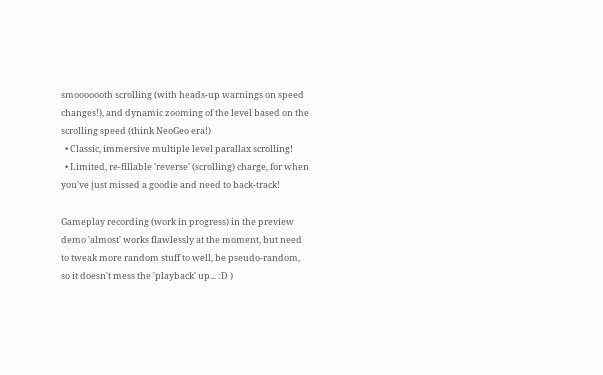smooooooth scrolling (with heads-up warnings on speed changes!), and dynamic zooming of the level based on the scrolling speed (think NeoGeo era!)
  • Classic, immersive multiple level parallax scrolling!
  • Limited, re-fillable 'reverse' (scrolling) charge, for when you've just missed a goodie and need to back-track!

Gameplay recording (work in progress) in the preview demo 'almost' works flawlessly at the moment, but need to tweak more random stuff to well, be pseudo-random, so it doesn't mess the 'playback' up... :D )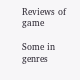Reviews of game

Some in genres